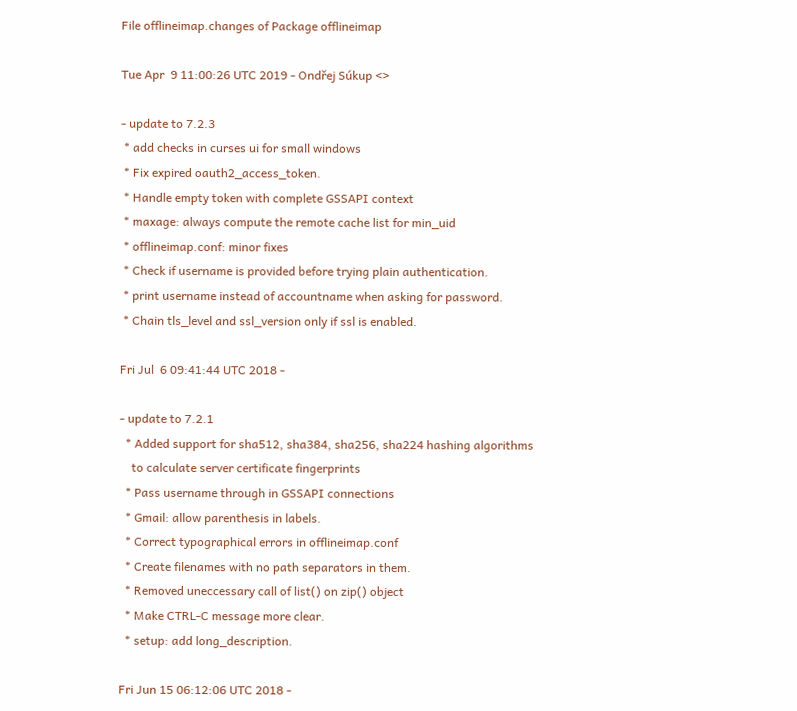File offlineimap.changes of Package offlineimap

Tue Apr  9 11:00:26 UTC 2019 - Ondřej Súkup <>

- update to 7.2.3
 * add checks in curses ui for small windows
 * Fix expired oauth2_access_token.
 * Handle empty token with complete GSSAPI context
 * maxage: always compute the remote cache list for min_uid
 * offlineimap.conf: minor fixes
 * Check if username is provided before trying plain authentication.
 * print username instead of accountname when asking for password.
 * Chain tls_level and ssl_version only if ssl is enabled.

Fri Jul  6 09:41:44 UTC 2018 -

- update to 7.2.1
  * Added support for sha512, sha384, sha256, sha224 hashing algorithms
    to calculate server certificate fingerprints
  * Pass username through in GSSAPI connections
  * Gmail: allow parenthesis in labels.
  * Correct typographical errors in offlineimap.conf
  * Create filenames with no path separators in them.
  * Removed uneccessary call of list() on zip() object
  * Make CTRL-C message more clear.
  * setup: add long_description.

Fri Jun 15 06:12:06 UTC 2018 -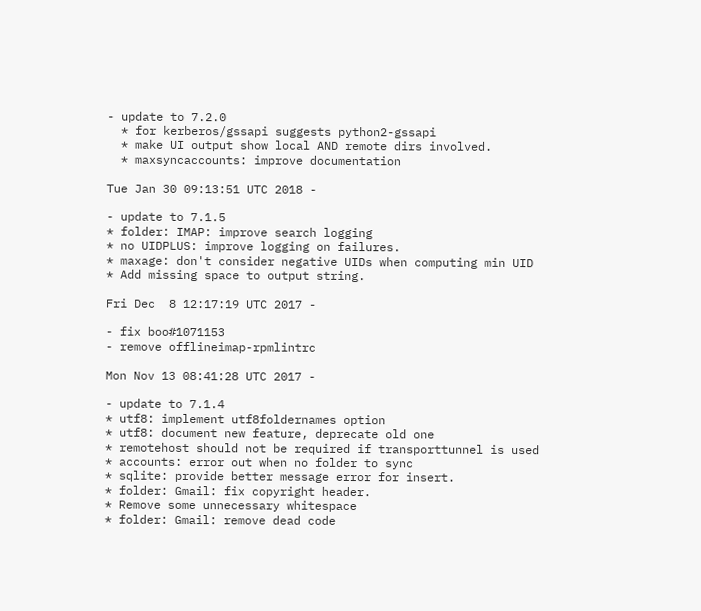- update to 7.2.0
  * for kerberos/gssapi suggests python2-gssapi
  * make UI output show local AND remote dirs involved.
  * maxsyncaccounts: improve documentation

Tue Jan 30 09:13:51 UTC 2018 -

- update to 7.1.5
* folder: IMAP: improve search logging
* no UIDPLUS: improve logging on failures.
* maxage: don't consider negative UIDs when computing min UID
* Add missing space to output string.

Fri Dec  8 12:17:19 UTC 2017 -

- fix boo#1071153
- remove offlineimap-rpmlintrc

Mon Nov 13 08:41:28 UTC 2017 -

- update to 7.1.4
* utf8: implement utf8foldernames option
* utf8: document new feature, deprecate old one
* remotehost should not be required if transporttunnel is used
* accounts: error out when no folder to sync
* sqlite: provide better message error for insert.
* folder: Gmail: fix copyright header.
* Remove some unnecessary whitespace
* folder: Gmail: remove dead code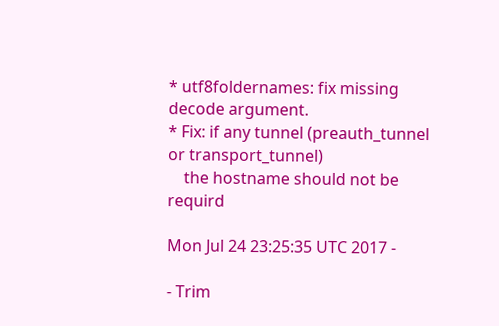* utf8foldernames: fix missing decode argument.
* Fix: if any tunnel (preauth_tunnel or transport_tunnel)
    the hostname should not be requird

Mon Jul 24 23:25:35 UTC 2017 -

- Trim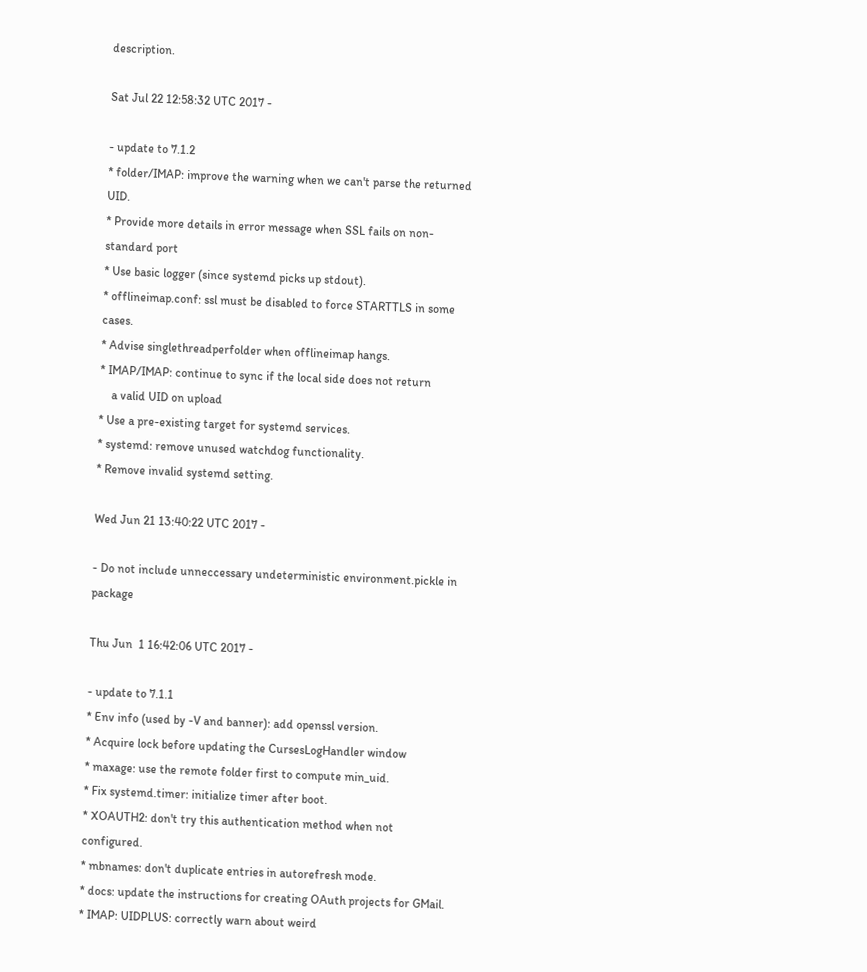description.

Sat Jul 22 12:58:32 UTC 2017 -

- update to 7.1.2
* folder/IMAP: improve the warning when we can't parse the returned UID.
* Provide more details in error message when SSL fails on non-standard port
* Use basic logger (since systemd picks up stdout).
* offlineimap.conf: ssl must be disabled to force STARTTLS in some cases.
* Advise singlethreadperfolder when offlineimap hangs.
* IMAP/IMAP: continue to sync if the local side does not return
    a valid UID on upload
* Use a pre-existing target for systemd services.
* systemd: remove unused watchdog functionality.
* Remove invalid systemd setting.

Wed Jun 21 13:40:22 UTC 2017 -

- Do not include unneccessary undeterministic environment.pickle in package

Thu Jun  1 16:42:06 UTC 2017 -

- update to 7.1.1
* Env info (used by -V and banner): add openssl version.
* Acquire lock before updating the CursesLogHandler window
* maxage: use the remote folder first to compute min_uid.
* Fix systemd.timer: initialize timer after boot.
* XOAUTH2: don't try this authentication method when not configured.
* mbnames: don't duplicate entries in autorefresh mode.
* docs: update the instructions for creating OAuth projects for GMail.
* IMAP: UIDPLUS: correctly warn about weird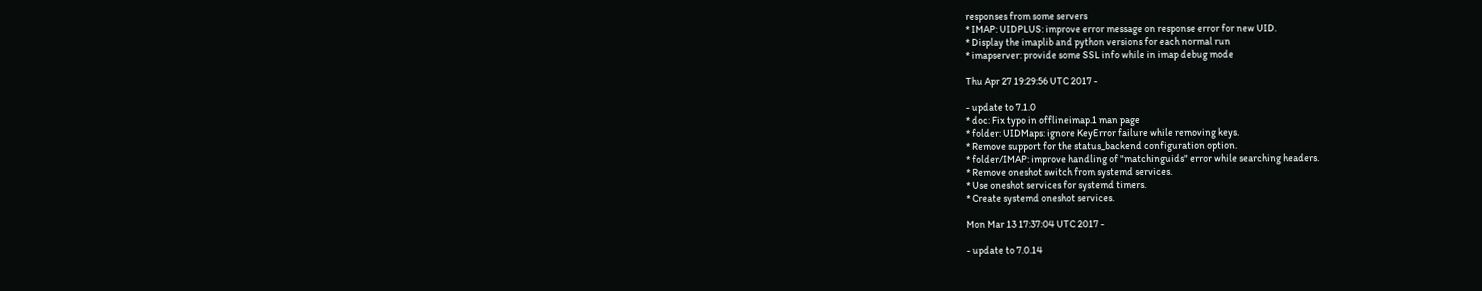responses from some servers
* IMAP: UIDPLUS: improve error message on response error for new UID.
* Display the imaplib and python versions for each normal run
* imapserver: provide some SSL info while in imap debug mode

Thu Apr 27 19:29:56 UTC 2017 -

- update to 7.1.0
* doc: Fix typo in offlineimap.1 man page
* folder: UIDMaps: ignore KeyError failure while removing keys.
* Remove support for the status_backend configuration option.
* folder/IMAP: improve handling of "matchinguids" error while searching headers.
* Remove oneshot switch from systemd services.
* Use oneshot services for systemd timers.
* Create systemd oneshot services.

Mon Mar 13 17:37:04 UTC 2017 -

- update to 7.0.14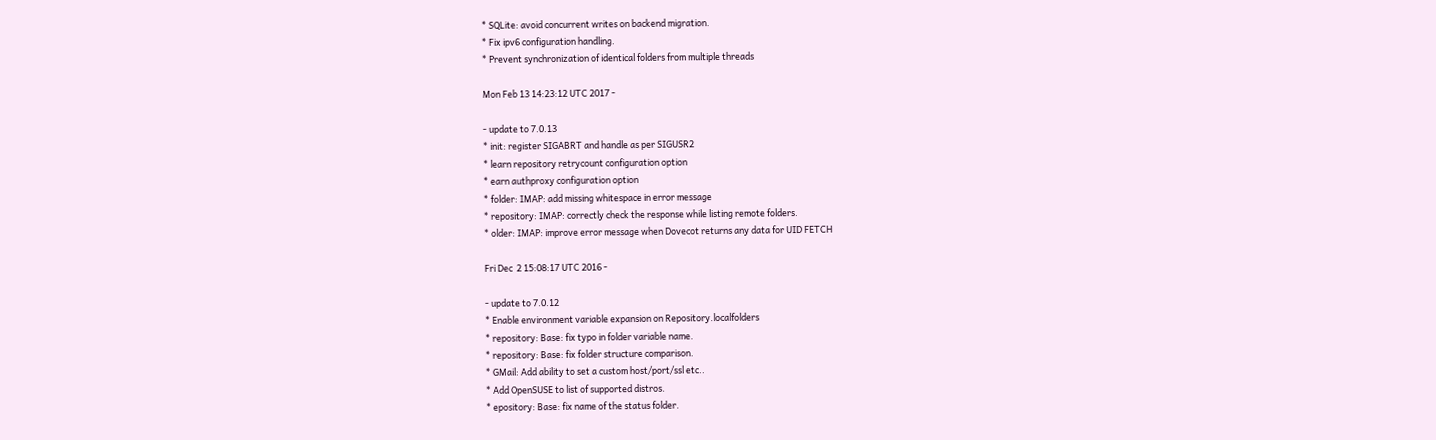* SQLite: avoid concurrent writes on backend migration.
* Fix ipv6 configuration handling.
* Prevent synchronization of identical folders from multiple threads

Mon Feb 13 14:23:12 UTC 2017 -

- update to 7.0.13
* init: register SIGABRT and handle as per SIGUSR2
* learn repository retrycount configuration option
* earn authproxy configuration option
* folder: IMAP: add missing whitespace in error message
* repository: IMAP: correctly check the response while listing remote folders.
* older: IMAP: improve error message when Dovecot returns any data for UID FETCH

Fri Dec  2 15:08:17 UTC 2016 -

- update to 7.0.12
* Enable environment variable expansion on Repository.localfolders
* repository: Base: fix typo in folder variable name.
* repository: Base: fix folder structure comparison.
* GMail: Add ability to set a custom host/port/ssl etc..
* Add OpenSUSE to list of supported distros.
* epository: Base: fix name of the status folder.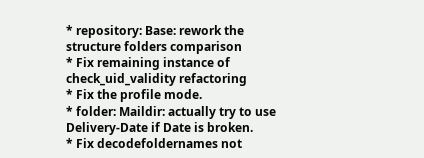* repository: Base: rework the structure folders comparison
* Fix remaining instance of check_uid_validity refactoring
* Fix the profile mode.
* folder: Maildir: actually try to use Delivery-Date if Date is broken.
* Fix decodefoldernames not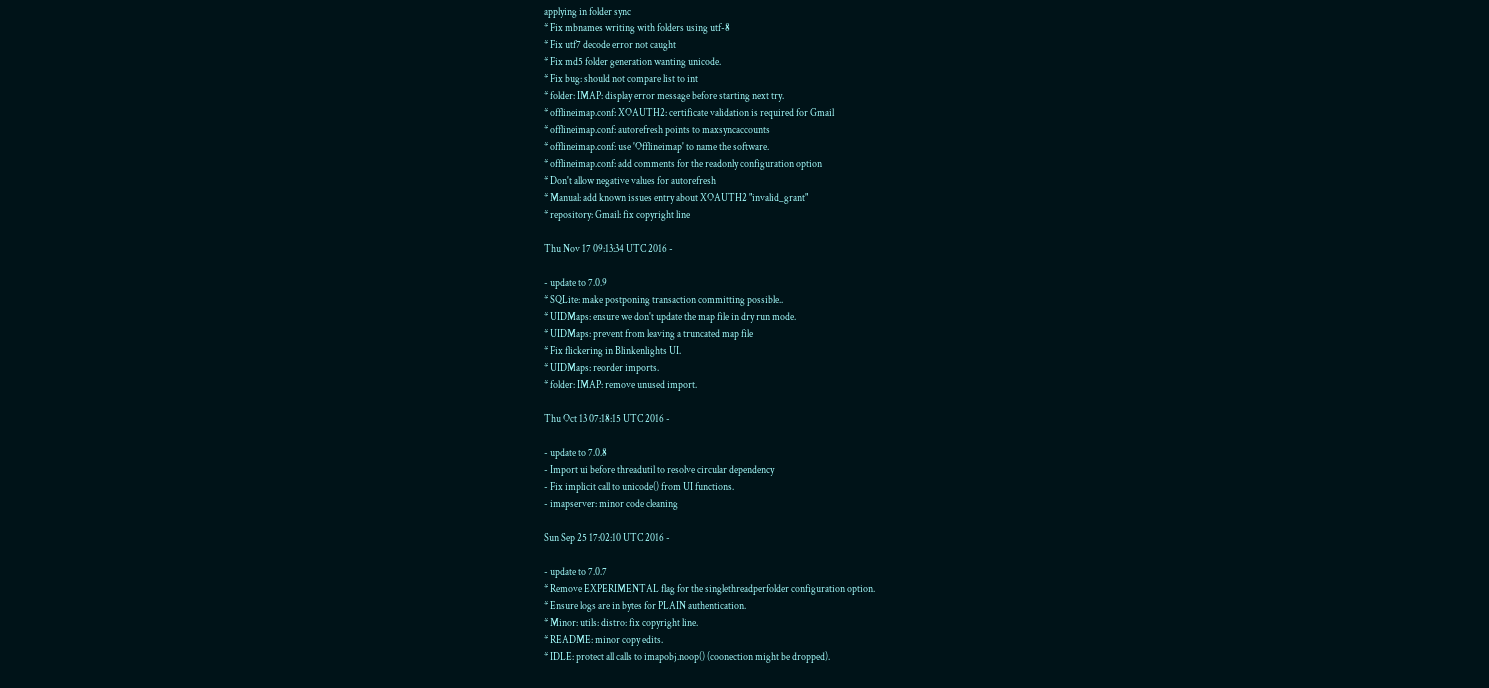applying in folder sync
* Fix mbnames writing with folders using utf-8
* Fix utf7 decode error not caught
* Fix md5 folder generation wanting unicode.
* Fix bug: should not compare list to int
* folder: IMAP: display error message before starting next try.
* offlineimap.conf: XOAUTH2: certificate validation is required for Gmail
* offlineimap.conf: autorefresh points to maxsyncaccounts
* offlineimap.conf: use 'Offlineimap' to name the software.
* offlineimap.conf: add comments for the readonly configuration option
* Don't allow negative values for autorefresh
* Manual: add known issues entry about XOAUTH2 "invalid_grant"
* repository: Gmail: fix copyright line

Thu Nov 17 09:13:34 UTC 2016 -

- update to 7.0.9
* SQLite: make postponing transaction committing possible..
* UIDMaps: ensure we don't update the map file in dry run mode.
* UIDMaps: prevent from leaving a truncated map file
* Fix flickering in Blinkenlights UI.
* UIDMaps: reorder imports.
* folder: IMAP: remove unused import.

Thu Oct 13 07:18:15 UTC 2016 -

- update to 7.0.8
- Import ui before threadutil to resolve circular dependency
- Fix implicit call to unicode() from UI functions.
- imapserver: minor code cleaning

Sun Sep 25 17:02:10 UTC 2016 -

- update to 7.0.7
* Remove EXPERIMENTAL flag for the singlethreadperfolder configuration option.
* Ensure logs are in bytes for PLAIN authentication.
* Minor: utils: distro: fix copyright line.
* README: minor copy edits.
* IDLE: protect all calls to imapobj.noop() (coonection might be dropped).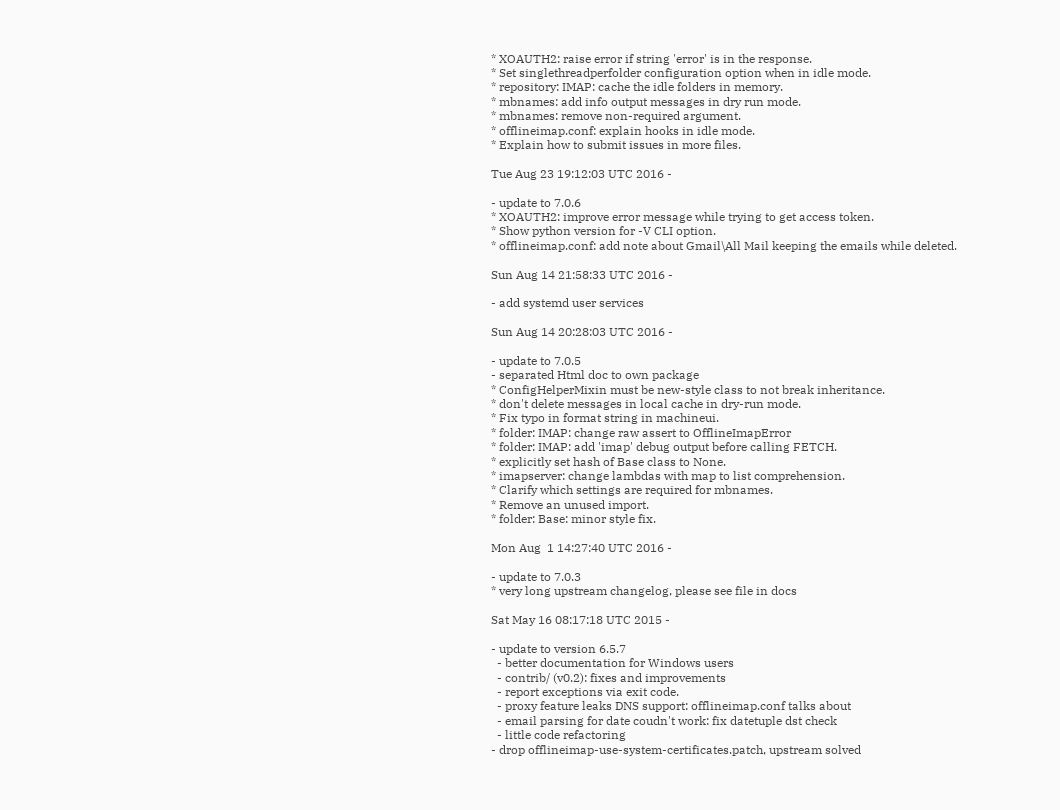* XOAUTH2: raise error if string 'error' is in the response.
* Set singlethreadperfolder configuration option when in idle mode.
* repository: IMAP: cache the idle folders in memory.
* mbnames: add info output messages in dry run mode.
* mbnames: remove non-required argument.
* offlineimap.conf: explain hooks in idle mode.
* Explain how to submit issues in more files.

Tue Aug 23 19:12:03 UTC 2016 -

- update to 7.0.6
* XOAUTH2: improve error message while trying to get access token.
* Show python version for -V CLI option.
* offlineimap.conf: add note about Gmail\All Mail keeping the emails while deleted.

Sun Aug 14 21:58:33 UTC 2016 -

- add systemd user services

Sun Aug 14 20:28:03 UTC 2016 -

- update to 7.0.5
- separated Html doc to own package
* ConfigHelperMixin must be new-style class to not break inheritance.
* don't delete messages in local cache in dry-run mode.
* Fix typo in format string in machineui.
* folder: IMAP: change raw assert to OfflineImapError
* folder: IMAP: add 'imap' debug output before calling FETCH.
* explicitly set hash of Base class to None.
* imapserver: change lambdas with map to list comprehension.
* Clarify which settings are required for mbnames.
* Remove an unused import.
* folder: Base: minor style fix.

Mon Aug  1 14:27:40 UTC 2016 -

- update to 7.0.3
* very long upstream changelog, please see file in docs

Sat May 16 08:17:18 UTC 2015 -

- update to version 6.5.7
  - better documentation for Windows users
  - contrib/ (v0.2): fixes and improvements
  - report exceptions via exit code.
  - proxy feature leaks DNS support: offlineimap.conf talks about
  - email parsing for date coudn't work: fix datetuple dst check
  - little code refactoring
- drop offlineimap-use-system-certificates.patch, upstream solved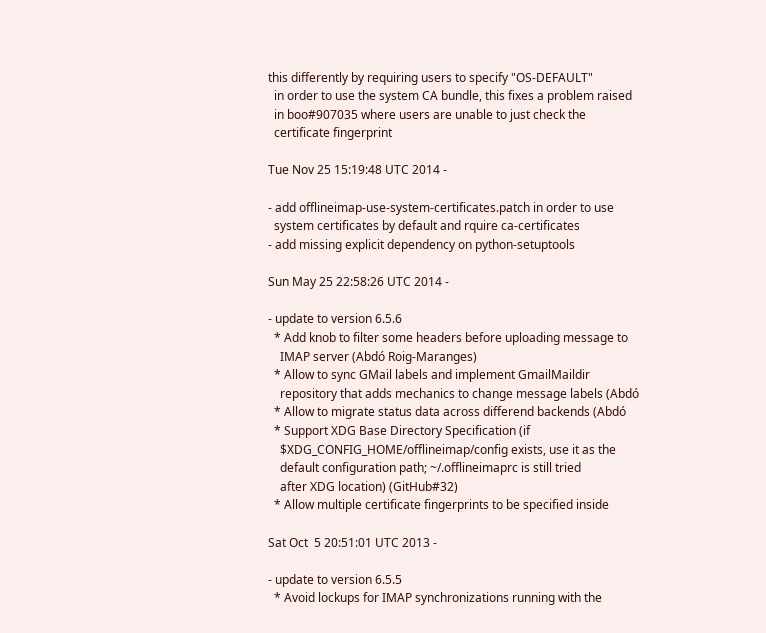this differently by requiring users to specify "OS-DEFAULT"
  in order to use the system CA bundle, this fixes a problem raised
  in boo#907035 where users are unable to just check the
  certificate fingerprint

Tue Nov 25 15:19:48 UTC 2014 -

- add offlineimap-use-system-certificates.patch in order to use
  system certificates by default and rquire ca-certificates
- add missing explicit dependency on python-setuptools

Sun May 25 22:58:26 UTC 2014 -

- update to version 6.5.6
  * Add knob to filter some headers before uploading message to
    IMAP server (Abdó Roig-Maranges)
  * Allow to sync GMail labels and implement GmailMaildir
    repository that adds mechanics to change message labels (Abdó
  * Allow to migrate status data across differend backends (Abdó
  * Support XDG Base Directory Specification (if
    $XDG_CONFIG_HOME/offlineimap/config exists, use it as the
    default configuration path; ~/.offlineimaprc is still tried
    after XDG location) (GitHub#32)
  * Allow multiple certificate fingerprints to be specified inside

Sat Oct  5 20:51:01 UTC 2013 -

- update to version 6.5.5
  * Avoid lockups for IMAP synchronizations running with the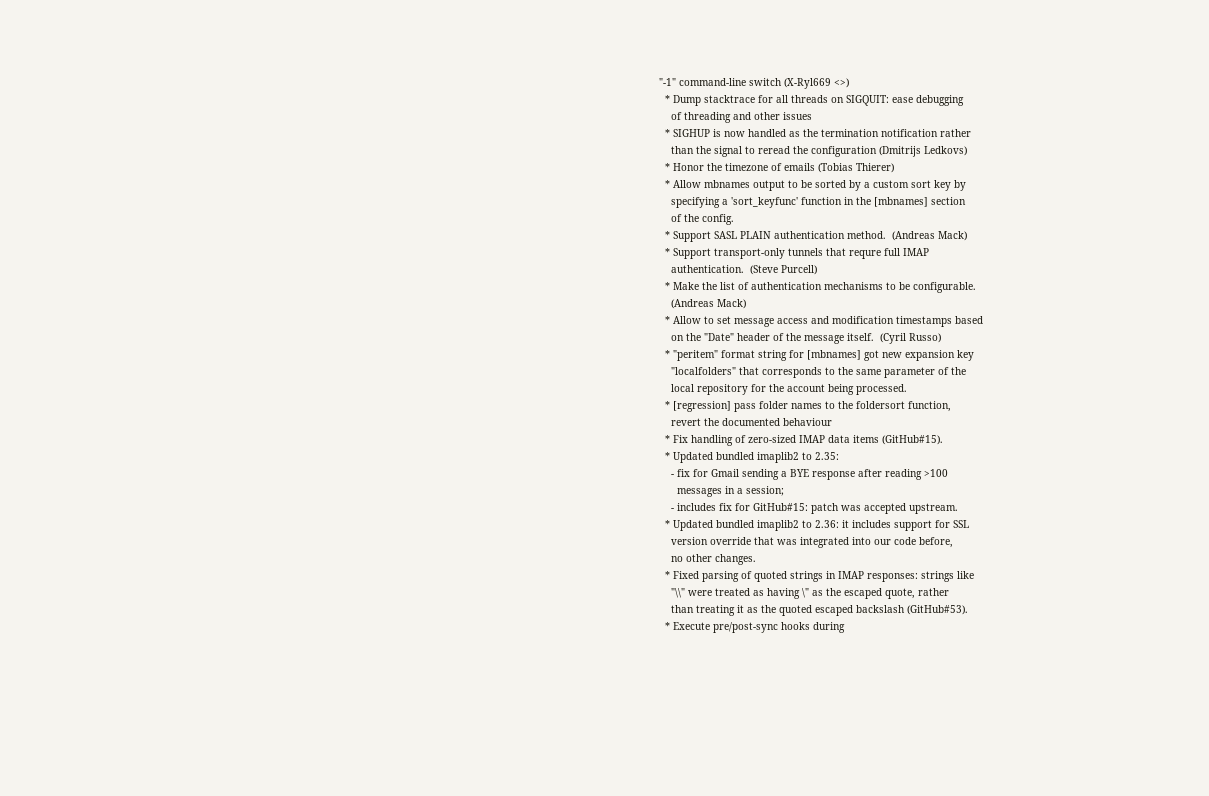"-1" command-line switch (X-Ryl669 <>)
  * Dump stacktrace for all threads on SIGQUIT: ease debugging
    of threading and other issues
  * SIGHUP is now handled as the termination notification rather
    than the signal to reread the configuration (Dmitrijs Ledkovs)
  * Honor the timezone of emails (Tobias Thierer)
  * Allow mbnames output to be sorted by a custom sort key by
    specifying a 'sort_keyfunc' function in the [mbnames] section
    of the config.
  * Support SASL PLAIN authentication method.  (Andreas Mack)
  * Support transport-only tunnels that requre full IMAP
    authentication.  (Steve Purcell)
  * Make the list of authentication mechanisms to be configurable.
    (Andreas Mack)
  * Allow to set message access and modification timestamps based
    on the "Date" header of the message itself.  (Cyril Russo)
  * "peritem" format string for [mbnames] got new expansion key
    "localfolders" that corresponds to the same parameter of the
    local repository for the account being processed.
  * [regression] pass folder names to the foldersort function,
    revert the documented behaviour
  * Fix handling of zero-sized IMAP data items (GitHub#15).
  * Updated bundled imaplib2 to 2.35:
    - fix for Gmail sending a BYE response after reading >100
      messages in a session;
    - includes fix for GitHub#15: patch was accepted upstream.
  * Updated bundled imaplib2 to 2.36: it includes support for SSL
    version override that was integrated into our code before,
    no other changes.
  * Fixed parsing of quoted strings in IMAP responses: strings like
    "\\" were treated as having \" as the escaped quote, rather
    than treating it as the quoted escaped backslash (GitHub#53).
  * Execute pre/post-sync hooks during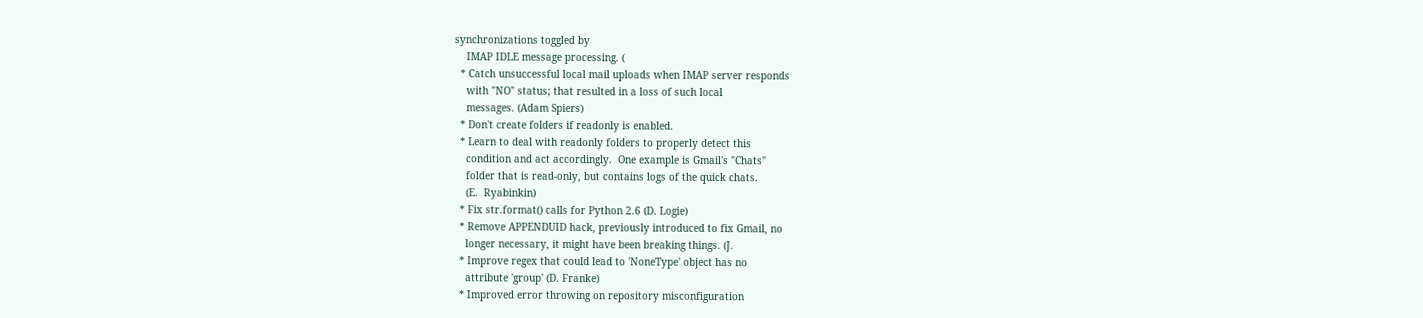synchronizations toggled by
    IMAP IDLE message processing. (
  * Catch unsuccessful local mail uploads when IMAP server responds
    with "NO" status; that resulted in a loss of such local
    messages. (Adam Spiers)
  * Don't create folders if readonly is enabled.
  * Learn to deal with readonly folders to properly detect this
    condition and act accordingly.  One example is Gmail's "Chats"
    folder that is read-only, but contains logs of the quick chats.
    (E.  Ryabinkin)
  * Fix str.format() calls for Python 2.6 (D. Logie)
  * Remove APPENDUID hack, previously introduced to fix Gmail, no
    longer necessary, it might have been breaking things. (J.
  * Improve regex that could lead to 'NoneType' object has no
    attribute 'group' (D. Franke)
  * Improved error throwing on repository misconfiguration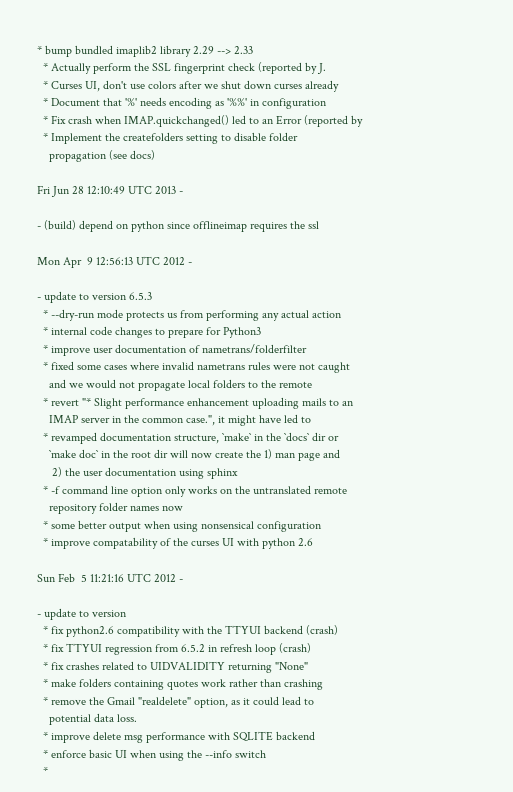* bump bundled imaplib2 library 2.29 --> 2.33
  * Actually perform the SSL fingerprint check (reported by J.
  * Curses UI, don't use colors after we shut down curses already
  * Document that '%' needs encoding as '%%' in configuration
  * Fix crash when IMAP.quickchanged() led to an Error (reported by
  * Implement the createfolders setting to disable folder
    propagation (see docs)

Fri Jun 28 12:10:49 UTC 2013 -

- (build) depend on python since offlineimap requires the ssl

Mon Apr  9 12:56:13 UTC 2012 -

- update to version 6.5.3
  * --dry-run mode protects us from performing any actual action
  * internal code changes to prepare for Python3
  * improve user documentation of nametrans/folderfilter
  * fixed some cases where invalid nametrans rules were not caught
    and we would not propagate local folders to the remote
  * revert "* Slight performance enhancement uploading mails to an
    IMAP server in the common case.", it might have led to
  * revamped documentation structure, `make` in the `docs` dir or
    `make doc` in the root dir will now create the 1) man page and
     2) the user documentation using sphinx
  * -f command line option only works on the untranslated remote
    repository folder names now
  * some better output when using nonsensical configuration
  * improve compatability of the curses UI with python 2.6

Sun Feb  5 11:21:16 UTC 2012 -

- update to version
  * fix python2.6 compatibility with the TTYUI backend (crash)
  * fix TTYUI regression from 6.5.2 in refresh loop (crash)
  * fix crashes related to UIDVALIDITY returning "None"
  * make folders containing quotes work rather than crashing
  * remove the Gmail "realdelete" option, as it could lead to
    potential data loss.
  * improve delete msg performance with SQLITE backend
  * enforce basic UI when using the --info switch
  *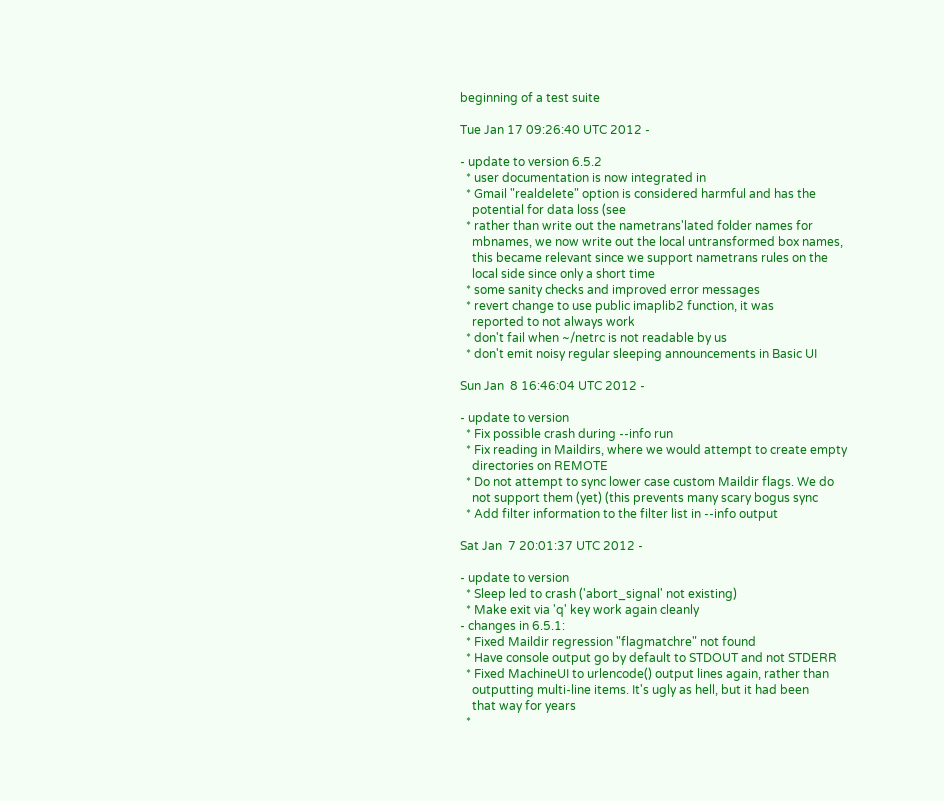beginning of a test suite

Tue Jan 17 09:26:40 UTC 2012 -

- update to version 6.5.2
  * user documentation is now integrated in
  * Gmail "realdelete" option is considered harmful and has the
    potential for data loss (see
  * rather than write out the nametrans'lated folder names for
    mbnames, we now write out the local untransformed box names,
    this became relevant since we support nametrans rules on the
    local side since only a short time
  * some sanity checks and improved error messages
  * revert change to use public imaplib2 function, it was
    reported to not always work
  * don't fail when ~/netrc is not readable by us
  * don't emit noisy regular sleeping announcements in Basic UI

Sun Jan  8 16:46:04 UTC 2012 -

- update to version
  * Fix possible crash during --info run
  * Fix reading in Maildirs, where we would attempt to create empty
    directories on REMOTE
  * Do not attempt to sync lower case custom Maildir flags. We do
    not support them (yet) (this prevents many scary bogus sync
  * Add filter information to the filter list in --info output

Sat Jan  7 20:01:37 UTC 2012 -

- update to version
  * Sleep led to crash ('abort_signal' not existing)
  * Make exit via 'q' key work again cleanly
- changes in 6.5.1:
  * Fixed Maildir regression "flagmatchre" not found
  * Have console output go by default to STDOUT and not STDERR
  * Fixed MachineUI to urlencode() output lines again, rather than
    outputting multi-line items. It's ugly as hell, but it had been
    that way for years
  *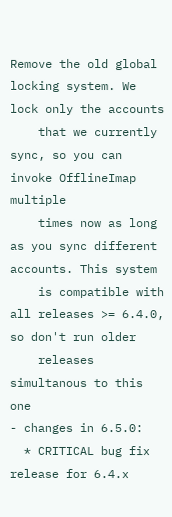Remove the old global locking system. We lock only the accounts
    that we currently sync, so you can invoke OfflineImap multiple
    times now as long as you sync different accounts. This system
    is compatible with all releases >= 6.4.0, so don't run older
    releases simultanous to this one
- changes in 6.5.0:
  * CRITICAL bug fix release for 6.4.x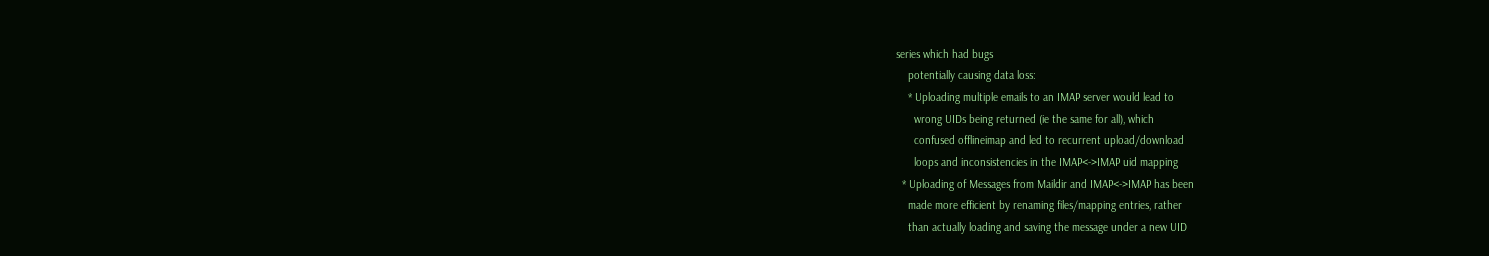series which had bugs
    potentially causing data loss:
    * Uploading multiple emails to an IMAP server would lead to
      wrong UIDs being returned (ie the same for all), which
      confused offlineimap and led to recurrent upload/download
      loops and inconsistencies in the IMAP<->IMAP uid mapping
  * Uploading of Messages from Maildir and IMAP<->IMAP has been
    made more efficient by renaming files/mapping entries, rather
    than actually loading and saving the message under a new UID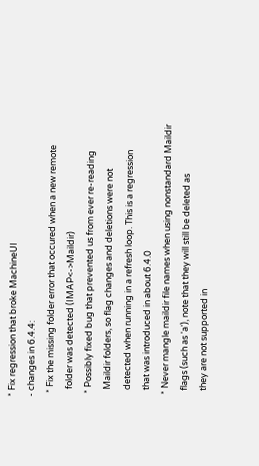* Fix regression that broke MachineUI
- changes in 6.4.4:
  * Fix the missing folder error that occured when a new remote
    folder was detected (IMAP<->Maildir)
  * Possibly fixed bug that prevented us from ever re-reading
    Maildir folders, so flag changes and deletions were not
    detected when running in a refresh loop. This is a regression
    that was introduced in about 6.4.0
  * Never mangle maildir file names when using nonstandard Maildir
    flags (such as 'a'), note that they will still be deleted as
    they are not supported in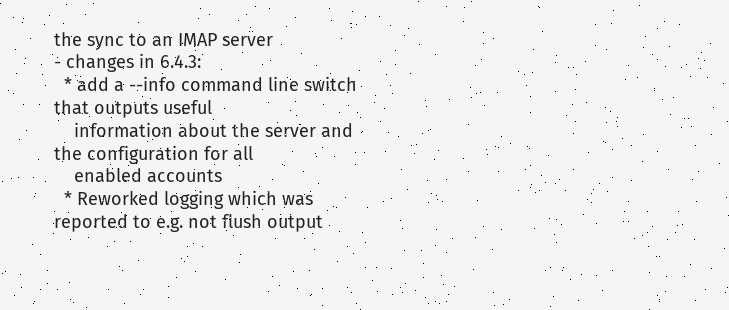the sync to an IMAP server
- changes in 6.4.3:
  * add a --info command line switch that outputs useful
    information about the server and the configuration for all
    enabled accounts
  * Reworked logging which was reported to e.g. not flush output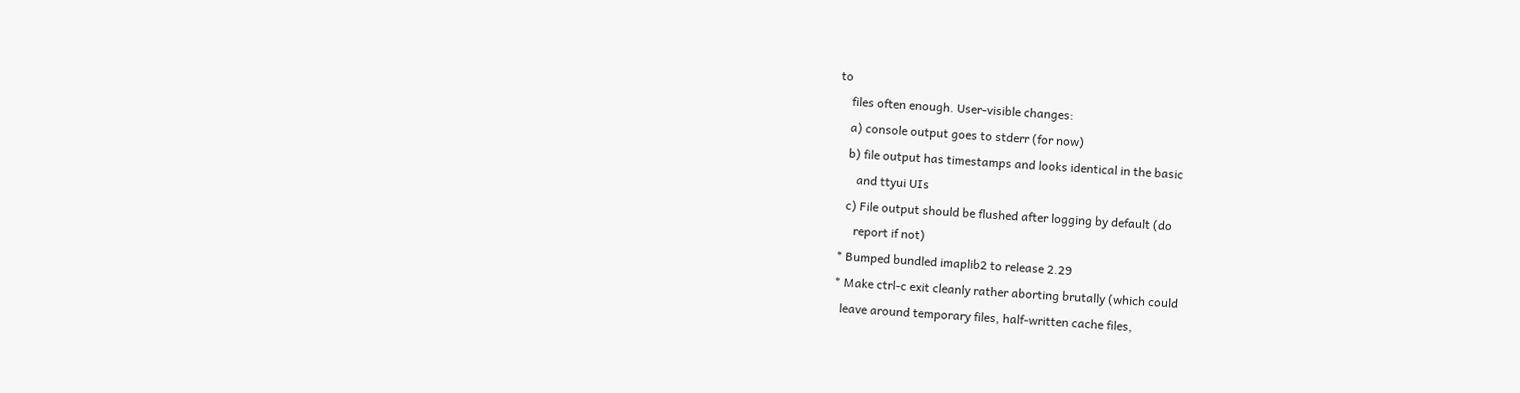to
    files often enough. User-visible changes:
    a) console output goes to stderr (for now)
    b) file output has timestamps and looks identical in the basic
       and ttyui UIs
    c) File output should be flushed after logging by default (do
       report if not)
  * Bumped bundled imaplib2 to release 2.29
  * Make ctrl-c exit cleanly rather aborting brutally (which could
    leave around temporary files, half-written cache files,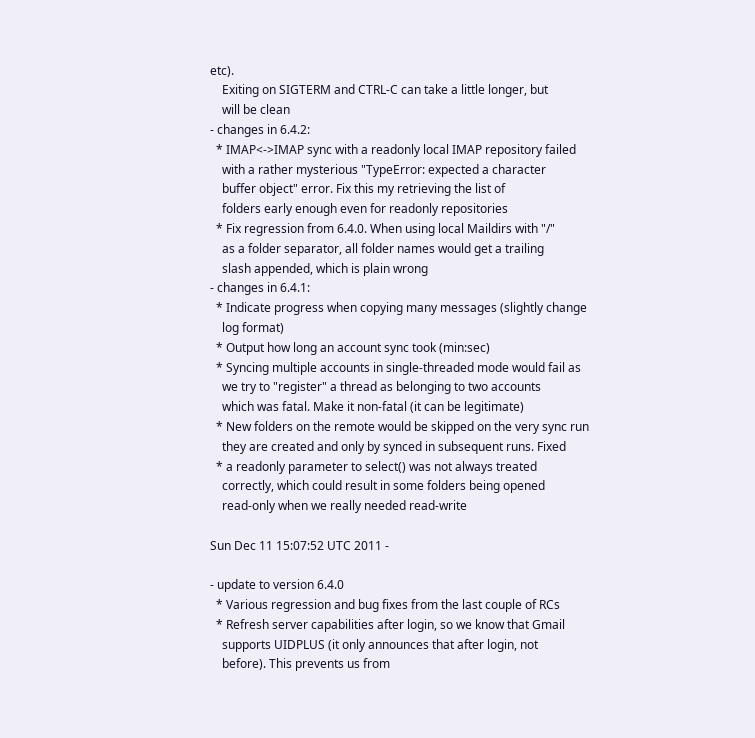etc).
    Exiting on SIGTERM and CTRL-C can take a little longer, but
    will be clean
- changes in 6.4.2:
  * IMAP<->IMAP sync with a readonly local IMAP repository failed
    with a rather mysterious "TypeError: expected a character
    buffer object" error. Fix this my retrieving the list of
    folders early enough even for readonly repositories
  * Fix regression from 6.4.0. When using local Maildirs with "/"
    as a folder separator, all folder names would get a trailing
    slash appended, which is plain wrong
- changes in 6.4.1:
  * Indicate progress when copying many messages (slightly change
    log format)
  * Output how long an account sync took (min:sec)
  * Syncing multiple accounts in single-threaded mode would fail as
    we try to "register" a thread as belonging to two accounts
    which was fatal. Make it non-fatal (it can be legitimate)
  * New folders on the remote would be skipped on the very sync run
    they are created and only by synced in subsequent runs. Fixed
  * a readonly parameter to select() was not always treated
    correctly, which could result in some folders being opened
    read-only when we really needed read-write

Sun Dec 11 15:07:52 UTC 2011 -

- update to version 6.4.0
  * Various regression and bug fixes from the last couple of RCs
  * Refresh server capabilities after login, so we know that Gmail
    supports UIDPLUS (it only announces that after login, not
    before). This prevents us from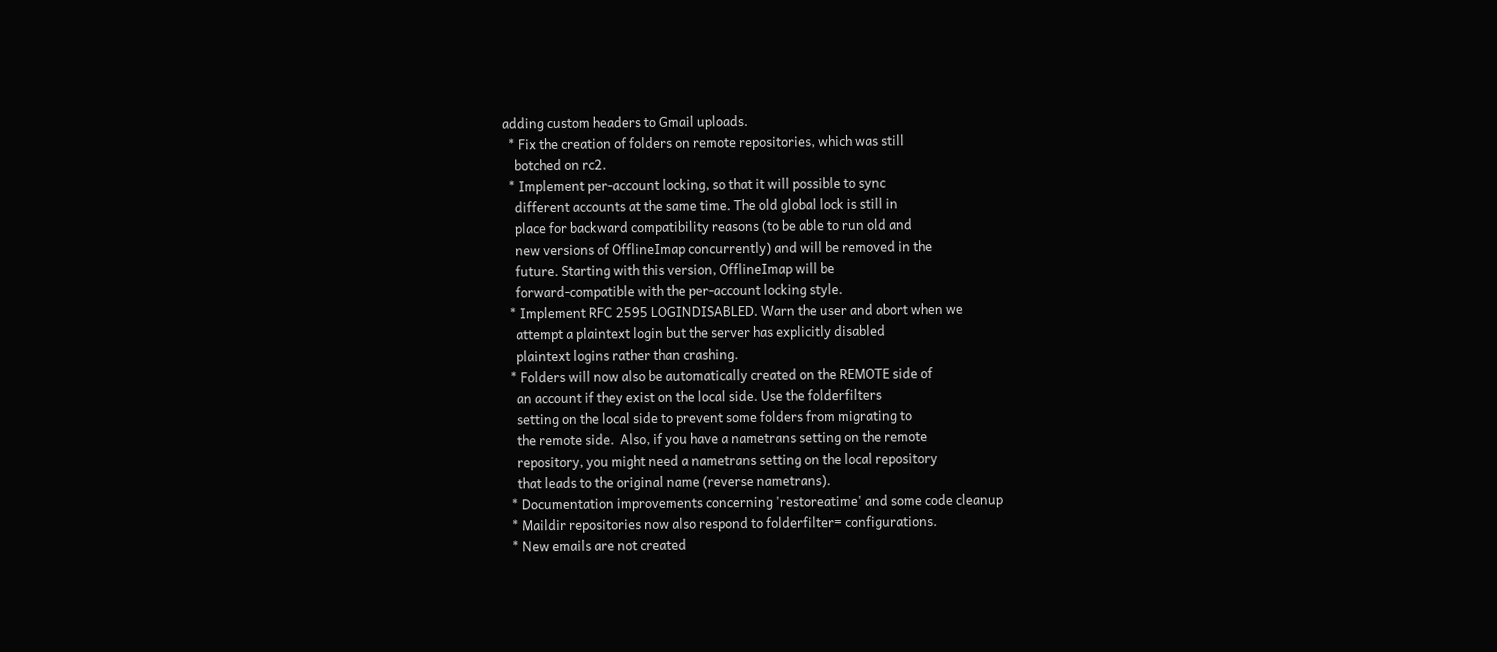adding custom headers to Gmail uploads.
  * Fix the creation of folders on remote repositories, which was still
    botched on rc2.
  * Implement per-account locking, so that it will possible to sync
    different accounts at the same time. The old global lock is still in
    place for backward compatibility reasons (to be able to run old and
    new versions of OfflineImap concurrently) and will be removed in the
    future. Starting with this version, OfflineImap will be
    forward-compatible with the per-account locking style.
  * Implement RFC 2595 LOGINDISABLED. Warn the user and abort when we
    attempt a plaintext login but the server has explicitly disabled
    plaintext logins rather than crashing.
  * Folders will now also be automatically created on the REMOTE side of
    an account if they exist on the local side. Use the folderfilters
    setting on the local side to prevent some folders from migrating to
    the remote side.  Also, if you have a nametrans setting on the remote
    repository, you might need a nametrans setting on the local repository
    that leads to the original name (reverse nametrans).
  * Documentation improvements concerning 'restoreatime' and some code cleanup
  * Maildir repositories now also respond to folderfilter= configurations.
  * New emails are not created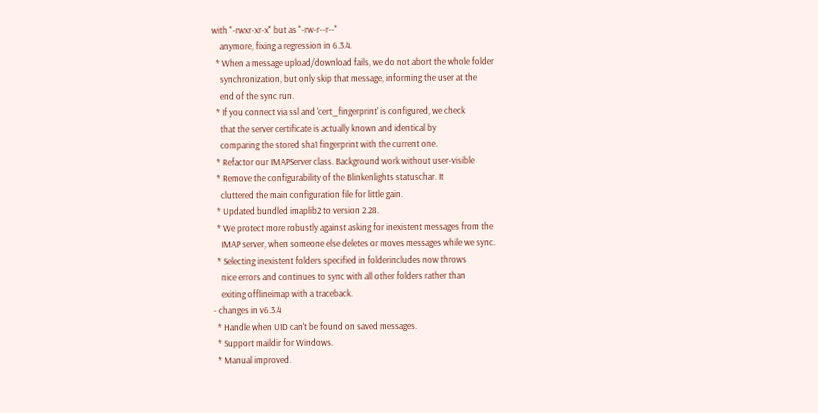with "-rwxr-xr-x" but as "-rw-r--r--"
    anymore, fixing a regression in 6.3.4.
  * When a message upload/download fails, we do not abort the whole folder
    synchronization, but only skip that message, informing the user at the
    end of the sync run.
  * If you connect via ssl and 'cert_fingerprint' is configured, we check
    that the server certificate is actually known and identical by
    comparing the stored sha1 fingerprint with the current one.
  * Refactor our IMAPServer class. Background work without user-visible
  * Remove the configurability of the Blinkenlights statuschar. It
    cluttered the main configuration file for little gain.
  * Updated bundled imaplib2 to version 2.28.
  * We protect more robustly against asking for inexistent messages from the
    IMAP server, when someone else deletes or moves messages while we sync.
  * Selecting inexistent folders specified in folderincludes now throws
    nice errors and continues to sync with all other folders rather than
    exiting offlineimap with a traceback.
- changes in v6.3.4
  * Handle when UID can't be found on saved messages.
  * Support maildir for Windows.
  * Manual improved.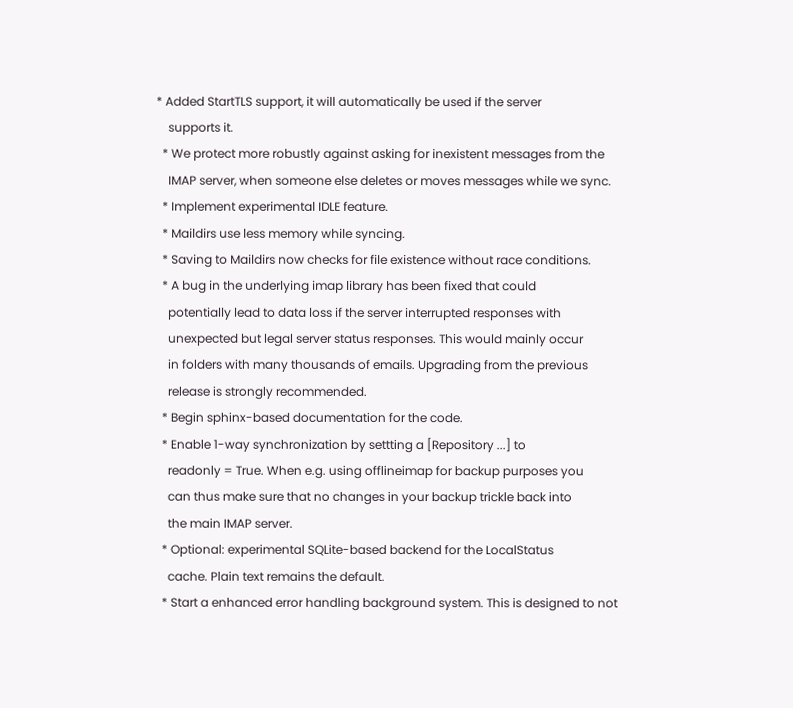* Added StartTLS support, it will automatically be used if the server
    supports it.
  * We protect more robustly against asking for inexistent messages from the
    IMAP server, when someone else deletes or moves messages while we sync.
  * Implement experimental IDLE feature.
  * Maildirs use less memory while syncing.
  * Saving to Maildirs now checks for file existence without race conditions.
  * A bug in the underlying imap library has been fixed that could
    potentially lead to data loss if the server interrupted responses with
    unexpected but legal server status responses. This would mainly occur
    in folders with many thousands of emails. Upgrading from the previous
    release is strongly recommended.
  * Begin sphinx-based documentation for the code.
  * Enable 1-way synchronization by settting a [Repository ...] to
    readonly = True. When e.g. using offlineimap for backup purposes you
    can thus make sure that no changes in your backup trickle back into
    the main IMAP server.
  * Optional: experimental SQLite-based backend for the LocalStatus
    cache. Plain text remains the default.
  * Start a enhanced error handling background system. This is designed to not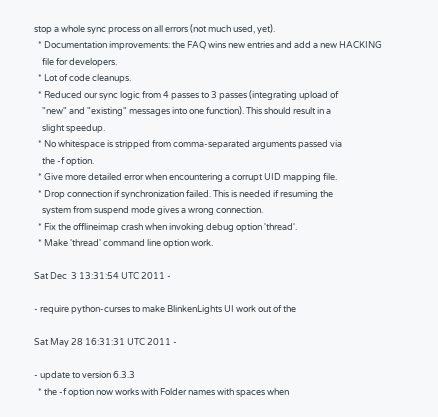stop a whole sync process on all errors (not much used, yet).
  * Documentation improvements: the FAQ wins new entries and add a new HACKING
    file for developers.
  * Lot of code cleanups.
  * Reduced our sync logic from 4 passes to 3 passes (integrating upload of
    "new" and "existing" messages into one function). This should result in a
    slight speedup.
  * No whitespace is stripped from comma-separated arguments passed via
    the -f option.
  * Give more detailed error when encountering a corrupt UID mapping file.
  * Drop connection if synchronization failed. This is needed if resuming the
    system from suspend mode gives a wrong connection.
  * Fix the offlineimap crash when invoking debug option 'thread'.
  * Make 'thread' command line option work.

Sat Dec  3 13:31:54 UTC 2011 -

- require python-curses to make BlinkenLights UI work out of the

Sat May 28 16:31:31 UTC 2011 -

- update to version 6.3.3
  * the -f option now works with Folder names with spaces when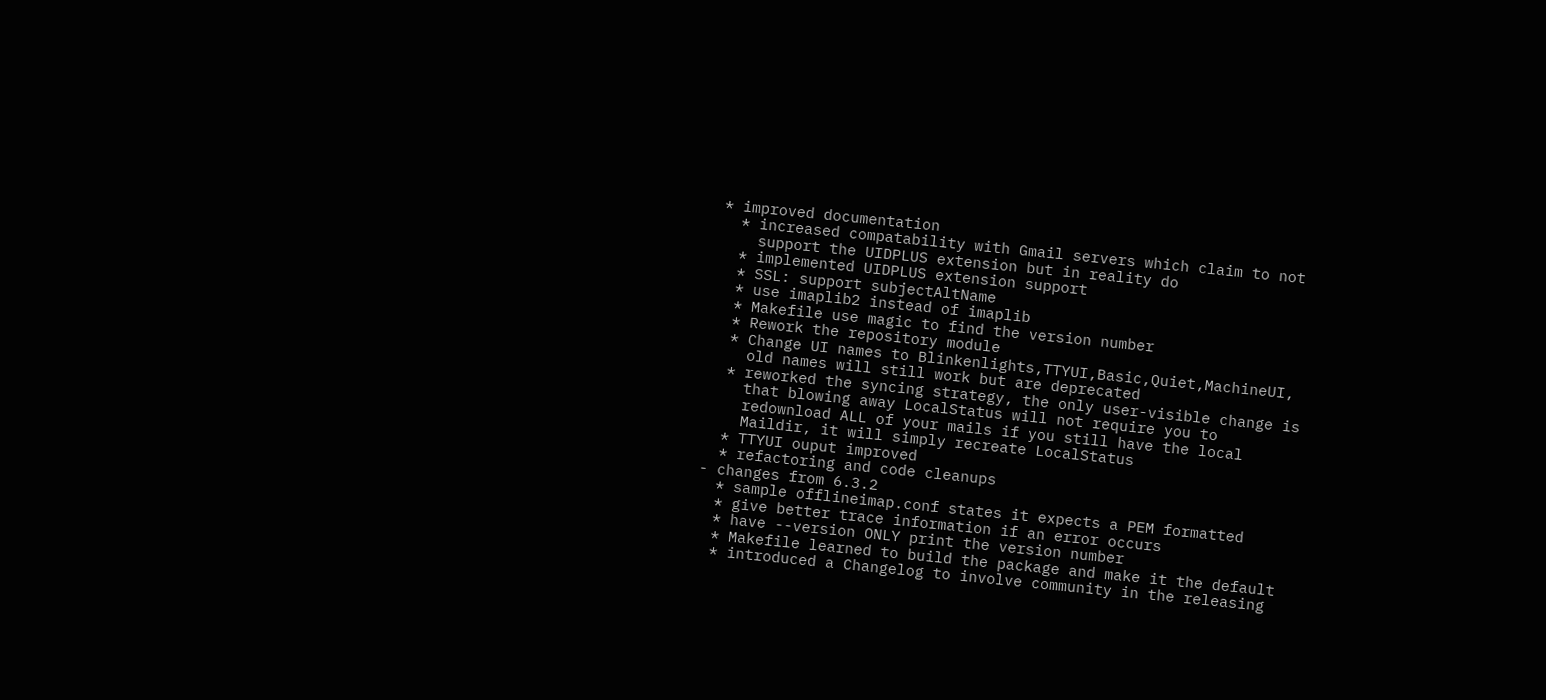* improved documentation
  * increased compatability with Gmail servers which claim to not
    support the UIDPLUS extension but in reality do
  * implemented UIDPLUS extension support
  * SSL: support subjectAltName
  * use imaplib2 instead of imaplib
  * Makefile use magic to find the version number
  * Rework the repository module
  * Change UI names to Blinkenlights,TTYUI,Basic,Quiet,MachineUI,
    old names will still work but are deprecated
  * reworked the syncing strategy, the only user-visible change is
    that blowing away LocalStatus will not require you to
    redownload ALL of your mails if you still have the local
    Maildir, it will simply recreate LocalStatus
  * TTYUI ouput improved
  * refactoring and code cleanups
- changes from 6.3.2
  * sample offlineimap.conf states it expects a PEM formatted
  * give better trace information if an error occurs
  * have --version ONLY print the version number
  * Makefile learned to build the package and make it the default
  * introduced a Changelog to involve community in the releasing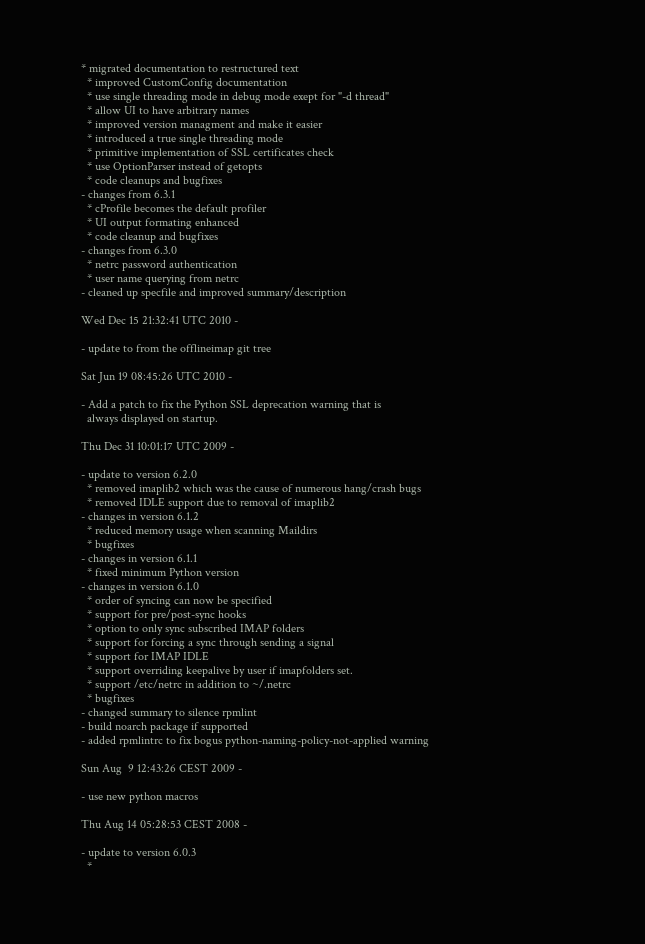* migrated documentation to restructured text
  * improved CustomConfig documentation
  * use single threading mode in debug mode exept for "-d thread"
  * allow UI to have arbitrary names
  * improved version managment and make it easier
  * introduced a true single threading mode
  * primitive implementation of SSL certificates check
  * use OptionParser instead of getopts
  * code cleanups and bugfixes
- changes from 6.3.1
  * cProfile becomes the default profiler
  * UI output formating enhanced
  * code cleanup and bugfixes
- changes from 6.3.0
  * netrc password authentication
  * user name querying from netrc
- cleaned up specfile and improved summary/description

Wed Dec 15 21:32:41 UTC 2010 -

- update to from the offlineimap git tree

Sat Jun 19 08:45:26 UTC 2010 -

- Add a patch to fix the Python SSL deprecation warning that is
  always displayed on startup.

Thu Dec 31 10:01:17 UTC 2009 -

- update to version 6.2.0
  * removed imaplib2 which was the cause of numerous hang/crash bugs
  * removed IDLE support due to removal of imaplib2
- changes in version 6.1.2
  * reduced memory usage when scanning Maildirs
  * bugfixes
- changes in version 6.1.1
  * fixed minimum Python version
- changes in version 6.1.0
  * order of syncing can now be specified
  * support for pre/post-sync hooks
  * option to only sync subscribed IMAP folders
  * support for forcing a sync through sending a signal
  * support for IMAP IDLE
  * support overriding keepalive by user if imapfolders set.
  * support /etc/netrc in addition to ~/.netrc
  * bugfixes
- changed summary to silence rpmlint
- build noarch package if supported
- added rpmlintrc to fix bogus python-naming-policy-not-applied warning

Sun Aug  9 12:43:26 CEST 2009 -

- use new python macros

Thu Aug 14 05:28:53 CEST 2008 -

- update to version 6.0.3
  *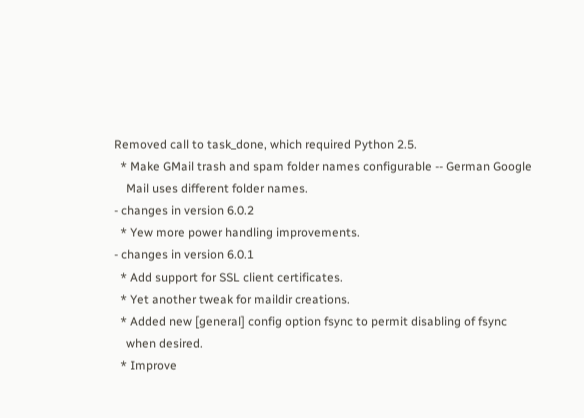Removed call to task_done, which required Python 2.5.
  * Make GMail trash and spam folder names configurable -- German Google
    Mail uses different folder names.
- changes in version 6.0.2
  * Yew more power handling improvements.
- changes in version 6.0.1
  * Add support for SSL client certificates.
  * Yet another tweak for maildir creations.
  * Added new [general] config option fsync to permit disabling of fsync
    when desired.
  * Improve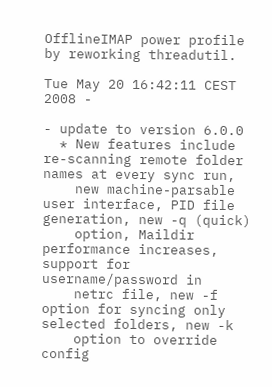OfflineIMAP power profile by reworking threadutil.

Tue May 20 16:42:11 CEST 2008 -

- update to version 6.0.0
  * New features include re-scanning remote folder names at every sync run,
    new machine-parsable user interface, PID file generation, new -q (quick)
    option, Maildir performance increases, support for username/password in
    netrc file, new -f option for syncing only selected folders, new -k
    option to override config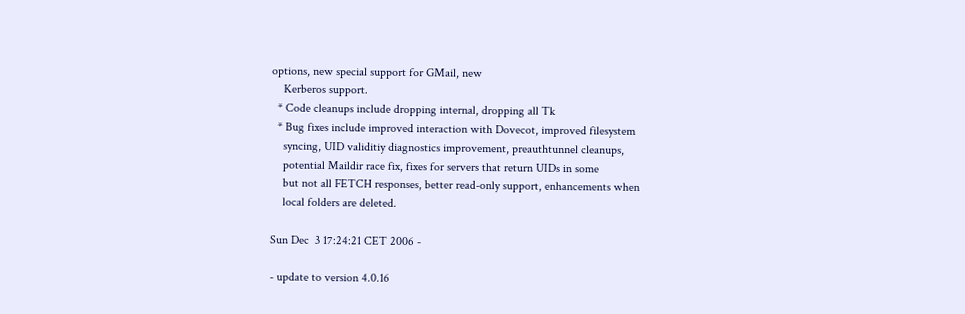options, new special support for GMail, new
    Kerberos support.
  * Code cleanups include dropping internal, dropping all Tk
  * Bug fixes include improved interaction with Dovecot, improved filesystem
    syncing, UID validitiy diagnostics improvement, preauthtunnel cleanups,
    potential Maildir race fix, fixes for servers that return UIDs in some
    but not all FETCH responses, better read-only support, enhancements when
    local folders are deleted.

Sun Dec  3 17:24:21 CET 2006 -

- update to version 4.0.16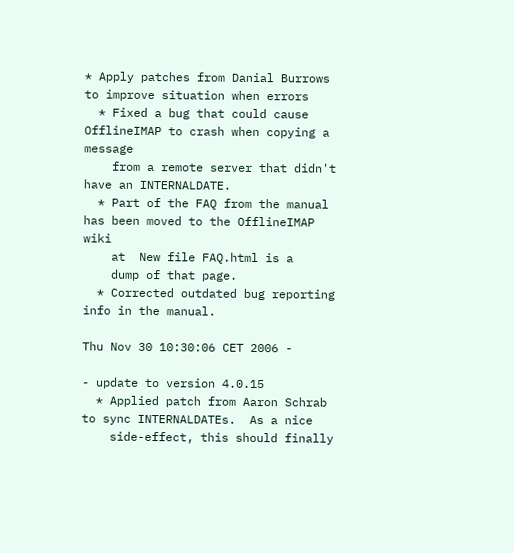* Apply patches from Danial Burrows to improve situation when errors
  * Fixed a bug that could cause OfflineIMAP to crash when copying a message
    from a remote server that didn't have an INTERNALDATE.
  * Part of the FAQ from the manual has been moved to the OfflineIMAP wiki
    at  New file FAQ.html is a
    dump of that page.
  * Corrected outdated bug reporting info in the manual.

Thu Nov 30 10:30:06 CET 2006 -

- update to version 4.0.15
  * Applied patch from Aaron Schrab to sync INTERNALDATEs.  As a nice
    side-effect, this should finally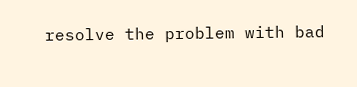resolve the problem with bad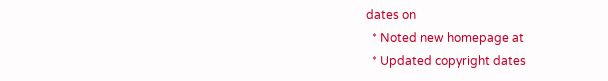dates on
  * Noted new homepage at
  * Updated copyright dates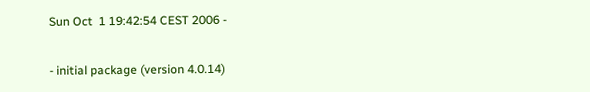Sun Oct  1 19:42:54 CEST 2006 -

- initial package (version 4.0.14)